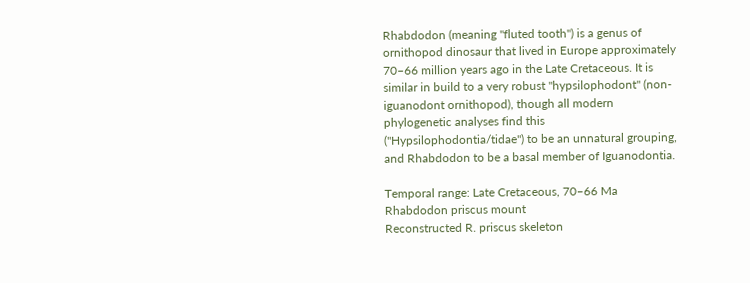Rhabdodon (meaning "fluted tooth") is a genus of ornithopod dinosaur that lived in Europe approximately 70–66 million years ago in the Late Cretaceous. It is similar in build to a very robust "hypsilophodont" (non-iguanodont ornithopod), though all modern phylogenetic analyses find this ("Hypsilophodontia/tidae") to be an unnatural grouping, and Rhabdodon to be a basal member of Iguanodontia.

Temporal range: Late Cretaceous, 70–66 Ma
Rhabdodon priscus mount
Reconstructed R. priscus skeleton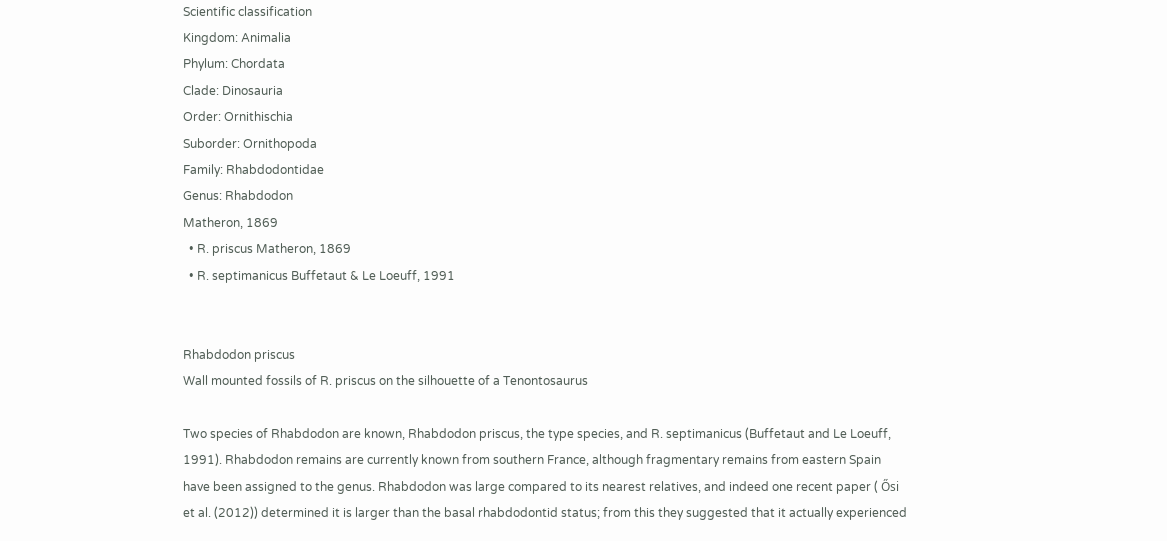Scientific classification
Kingdom: Animalia
Phylum: Chordata
Clade: Dinosauria
Order: Ornithischia
Suborder: Ornithopoda
Family: Rhabdodontidae
Genus: Rhabdodon
Matheron, 1869
  • R. priscus Matheron, 1869
  • R. septimanicus Buffetaut & Le Loeuff, 1991


Rhabdodon priscus
Wall mounted fossils of R. priscus on the silhouette of a Tenontosaurus

Two species of Rhabdodon are known, Rhabdodon priscus, the type species, and R. septimanicus (Buffetaut and Le Loeuff, 1991). Rhabdodon remains are currently known from southern France, although fragmentary remains from eastern Spain have been assigned to the genus. Rhabdodon was large compared to its nearest relatives, and indeed one recent paper ( Ősi et al. (2012)) determined it is larger than the basal rhabdodontid status; from this they suggested that it actually experienced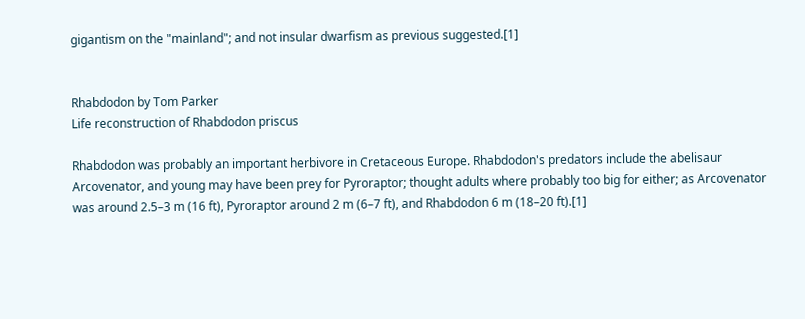gigantism on the "mainland"; and not insular dwarfism as previous suggested.[1]


Rhabdodon by Tom Parker
Life reconstruction of Rhabdodon priscus

Rhabdodon was probably an important herbivore in Cretaceous Europe. Rhabdodon's predators include the abelisaur Arcovenator, and young may have been prey for Pyroraptor; thought adults where probably too big for either; as Arcovenator was around 2.5–3 m (16 ft), Pyroraptor around 2 m (6–7 ft), and Rhabdodon 6 m (18–20 ft).[1]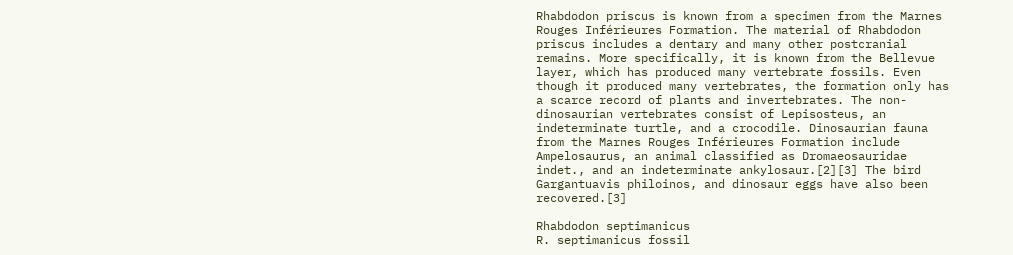Rhabdodon priscus is known from a specimen from the Marnes Rouges Inférieures Formation. The material of Rhabdodon priscus includes a dentary and many other postcranial remains. More specifically, it is known from the Bellevue layer, which has produced many vertebrate fossils. Even though it produced many vertebrates, the formation only has a scarce record of plants and invertebrates. The non-dinosaurian vertebrates consist of Lepisosteus, an indeterminate turtle, and a crocodile. Dinosaurian fauna from the Marnes Rouges Inférieures Formation include Ampelosaurus, an animal classified as Dromaeosauridae indet., and an indeterminate ankylosaur.[2][3] The bird Gargantuavis philoinos, and dinosaur eggs have also been recovered.[3]

Rhabdodon septimanicus
R. septimanicus fossil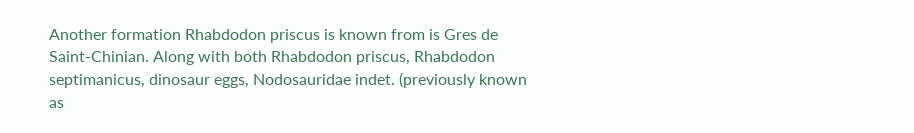Another formation Rhabdodon priscus is known from is Gres de Saint-Chinian. Along with both Rhabdodon priscus, Rhabdodon septimanicus, dinosaur eggs, Nodosauridae indet. (previously known as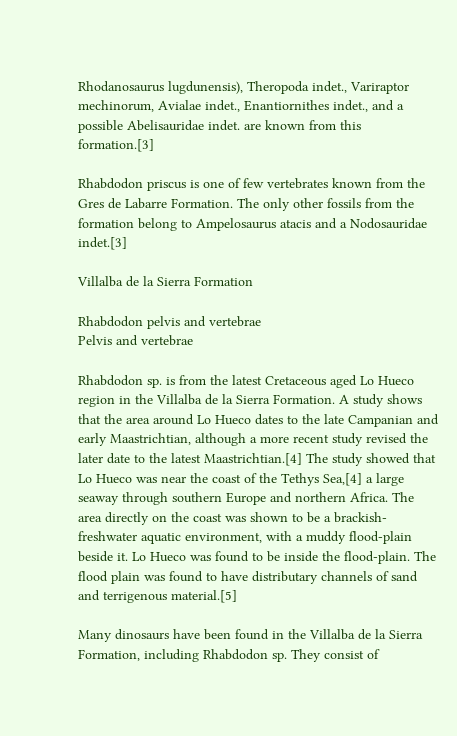Rhodanosaurus lugdunensis), Theropoda indet., Variraptor mechinorum, Avialae indet., Enantiornithes indet., and a possible Abelisauridae indet. are known from this formation.[3]

Rhabdodon priscus is one of few vertebrates known from the Gres de Labarre Formation. The only other fossils from the formation belong to Ampelosaurus atacis and a Nodosauridae indet.[3]

Villalba de la Sierra Formation

Rhabdodon pelvis and vertebrae
Pelvis and vertebrae

Rhabdodon sp. is from the latest Cretaceous aged Lo Hueco region in the Villalba de la Sierra Formation. A study shows that the area around Lo Hueco dates to the late Campanian and early Maastrichtian, although a more recent study revised the later date to the latest Maastrichtian.[4] The study showed that Lo Hueco was near the coast of the Tethys Sea,[4] a large seaway through southern Europe and northern Africa. The area directly on the coast was shown to be a brackish-freshwater aquatic environment, with a muddy flood-plain beside it. Lo Hueco was found to be inside the flood-plain. The flood plain was found to have distributary channels of sand and terrigenous material.[5]

Many dinosaurs have been found in the Villalba de la Sierra Formation, including Rhabdodon sp. They consist of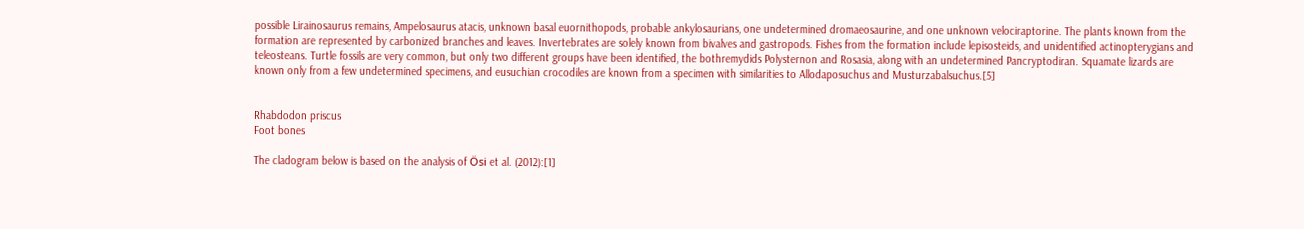possible Lirainosaurus remains, Ampelosaurus atacis, unknown basal euornithopods, probable ankylosaurians, one undetermined dromaeosaurine, and one unknown velociraptorine. The plants known from the formation are represented by carbonized branches and leaves. Invertebrates are solely known from bivalves and gastropods. Fishes from the formation include lepisosteids, and unidentified actinopterygians and teleosteans. Turtle fossils are very common, but only two different groups have been identified, the bothremydids Polysternon and Rosasia, along with an undetermined Pancryptodiran. Squamate lizards are known only from a few undetermined specimens, and eusuchian crocodiles are known from a specimen with similarities to Allodaposuchus and Musturzabalsuchus.[5]


Rhabdodon priscus
Foot bones

The cladogram below is based on the analysis of Ösi et al. (2012):[1]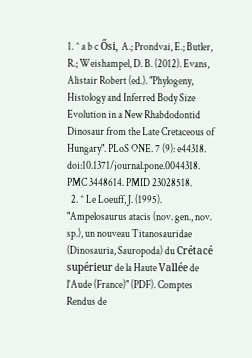1. ^ a b c Ősi, A.; Prondvai, E.; Butler, R.; Weishampel, D. B. (2012). Evans, Alistair Robert (ed.). "Phylogeny, Histology and Inferred Body Size Evolution in a New Rhabdodontid Dinosaur from the Late Cretaceous of Hungary". PLoS ONE. 7 (9): e44318. doi:10.1371/journal.pone.0044318. PMC 3448614. PMID 23028518.
  2. ^ Le Loeuff, J. (1995). "Ampelosaurus atacis (nov. gen., nov. sp.), un nouveau Titanosauridae (Dinosauria, Sauropoda) du Crétacé supérieur de la Haute Vallée de l'Aude (France)" (PDF). Comptes Rendus de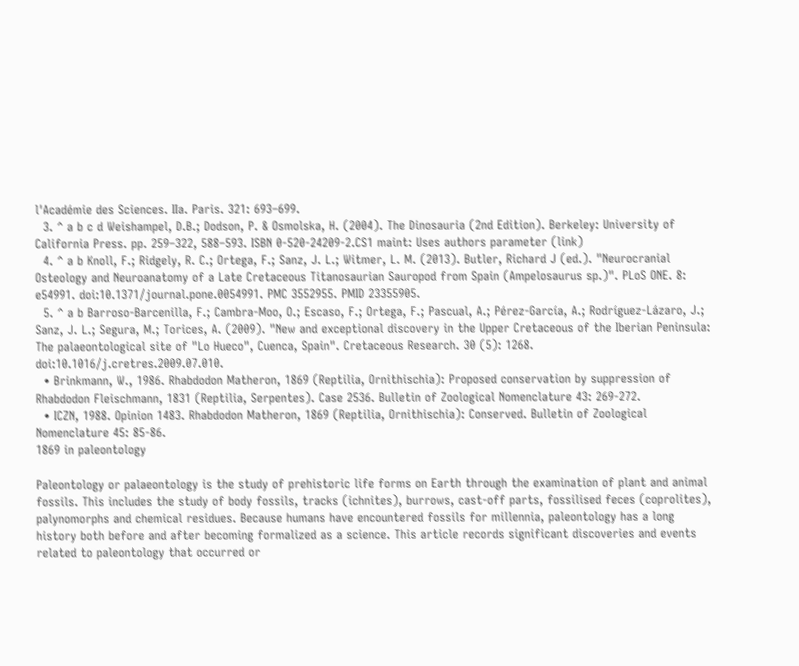l'Académie des Sciences. IIa. Paris. 321: 693–699.
  3. ^ a b c d Weishampel, D.B.; Dodson, P. & Osmolska, H. (2004). The Dinosauria (2nd Edition). Berkeley: University of California Press. pp. 259–322, 588–593. ISBN 0-520-24209-2.CS1 maint: Uses authors parameter (link)
  4. ^ a b Knoll, F.; Ridgely, R. C.; Ortega, F.; Sanz, J. L.; Witmer, L. M. (2013). Butler, Richard J (ed.). "Neurocranial Osteology and Neuroanatomy of a Late Cretaceous Titanosaurian Sauropod from Spain (Ampelosaurus sp.)". PLoS ONE. 8: e54991. doi:10.1371/journal.pone.0054991. PMC 3552955. PMID 23355905.
  5. ^ a b Barroso-Barcenilla, F.; Cambra-Moo, O.; Escaso, F.; Ortega, F.; Pascual, A.; Pérez-García, A.; Rodríguez-Lázaro, J.; Sanz, J. L.; Segura, M.; Torices, A. (2009). "New and exceptional discovery in the Upper Cretaceous of the Iberian Peninsula: The palaeontological site of "Lo Hueco", Cuenca, Spain". Cretaceous Research. 30 (5): 1268. doi:10.1016/j.cretres.2009.07.010.
  • Brinkmann, W., 1986. Rhabdodon Matheron, 1869 (Reptilia, Ornithischia): Proposed conservation by suppression of Rhabdodon Fleischmann, 1831 (Reptilia, Serpentes). Case 2536. Bulletin of Zoological Nomenclature 43: 269-272.
  • ICZN, 1988. Opinion 1483. Rhabdodon Matheron, 1869 (Reptilia, Ornithischia): Conserved. Bulletin of Zoological Nomenclature 45: 85-86.
1869 in paleontology

Paleontology or palaeontology is the study of prehistoric life forms on Earth through the examination of plant and animal fossils. This includes the study of body fossils, tracks (ichnites), burrows, cast-off parts, fossilised feces (coprolites), palynomorphs and chemical residues. Because humans have encountered fossils for millennia, paleontology has a long history both before and after becoming formalized as a science. This article records significant discoveries and events related to paleontology that occurred or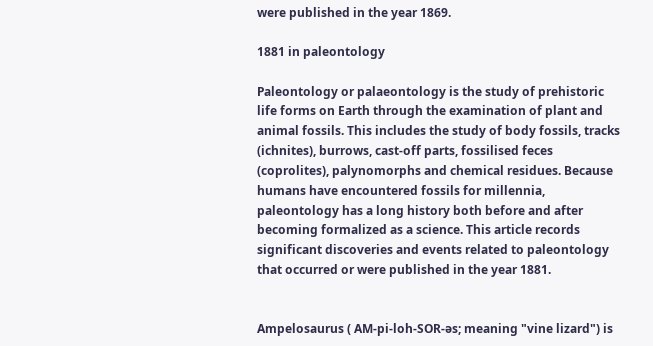were published in the year 1869.

1881 in paleontology

Paleontology or palaeontology is the study of prehistoric life forms on Earth through the examination of plant and animal fossils. This includes the study of body fossils, tracks (ichnites), burrows, cast-off parts, fossilised feces (coprolites), palynomorphs and chemical residues. Because humans have encountered fossils for millennia, paleontology has a long history both before and after becoming formalized as a science. This article records significant discoveries and events related to paleontology that occurred or were published in the year 1881.


Ampelosaurus ( AM-pi-loh-SOR-əs; meaning "vine lizard") is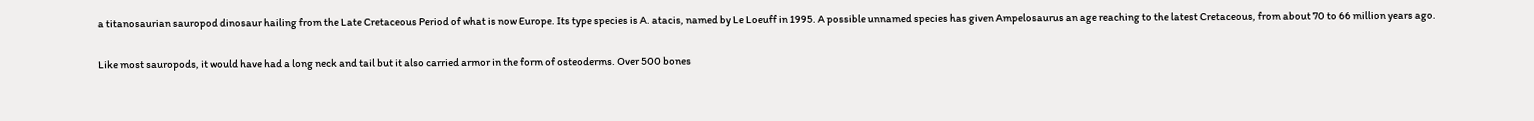a titanosaurian sauropod dinosaur hailing from the Late Cretaceous Period of what is now Europe. Its type species is A. atacis, named by Le Loeuff in 1995. A possible unnamed species has given Ampelosaurus an age reaching to the latest Cretaceous, from about 70 to 66 million years ago.

Like most sauropods, it would have had a long neck and tail but it also carried armor in the form of osteoderms. Over 500 bones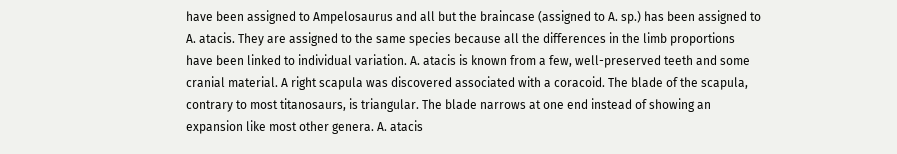have been assigned to Ampelosaurus and all but the braincase (assigned to A. sp.) has been assigned to A. atacis. They are assigned to the same species because all the differences in the limb proportions have been linked to individual variation. A. atacis is known from a few, well-preserved teeth and some cranial material. A right scapula was discovered associated with a coracoid. The blade of the scapula, contrary to most titanosaurs, is triangular. The blade narrows at one end instead of showing an expansion like most other genera. A. atacis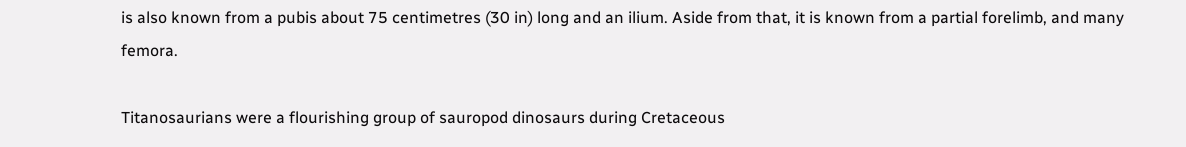is also known from a pubis about 75 centimetres (30 in) long and an ilium. Aside from that, it is known from a partial forelimb, and many femora.

Titanosaurians were a flourishing group of sauropod dinosaurs during Cretaceous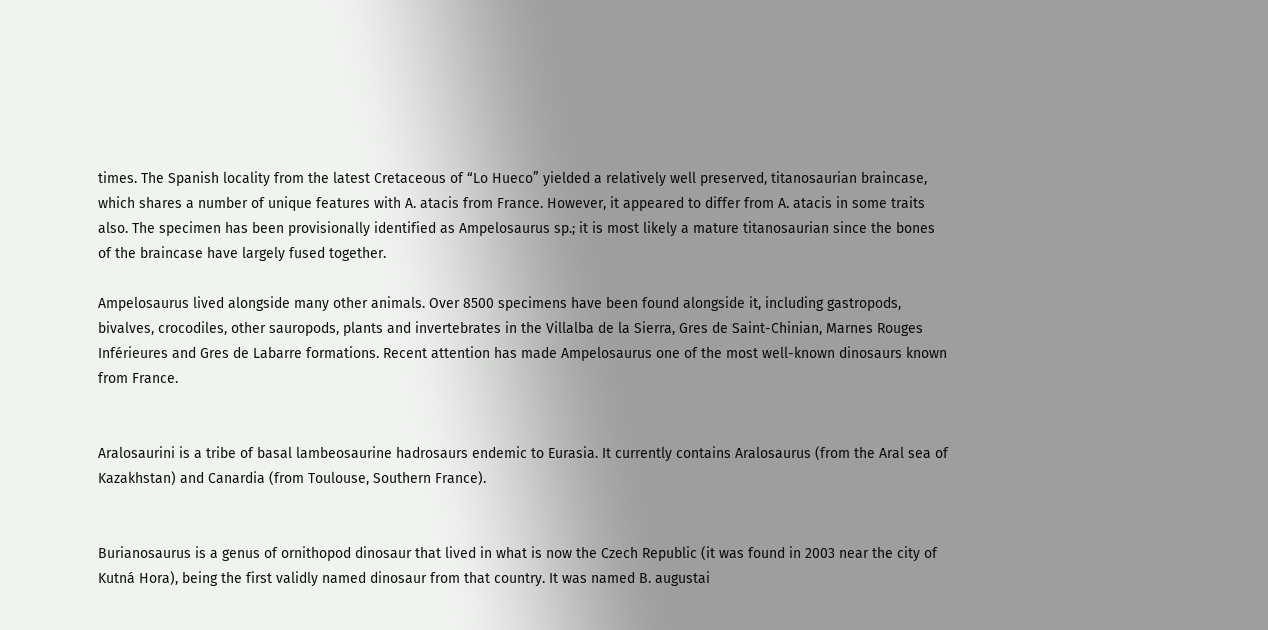times. The Spanish locality from the latest Cretaceous of “Lo Hueco” yielded a relatively well preserved, titanosaurian braincase, which shares a number of unique features with A. atacis from France. However, it appeared to differ from A. atacis in some traits also. The specimen has been provisionally identified as Ampelosaurus sp.; it is most likely a mature titanosaurian since the bones of the braincase have largely fused together.

Ampelosaurus lived alongside many other animals. Over 8500 specimens have been found alongside it, including gastropods, bivalves, crocodiles, other sauropods, plants and invertebrates in the Villalba de la Sierra, Gres de Saint-Chinian, Marnes Rouges Inférieures and Gres de Labarre formations. Recent attention has made Ampelosaurus one of the most well-known dinosaurs known from France.


Aralosaurini is a tribe of basal lambeosaurine hadrosaurs endemic to Eurasia. It currently contains Aralosaurus (from the Aral sea of Kazakhstan) and Canardia (from Toulouse, Southern France).


Burianosaurus is a genus of ornithopod dinosaur that lived in what is now the Czech Republic (it was found in 2003 near the city of Kutná Hora), being the first validly named dinosaur from that country. It was named B. augustai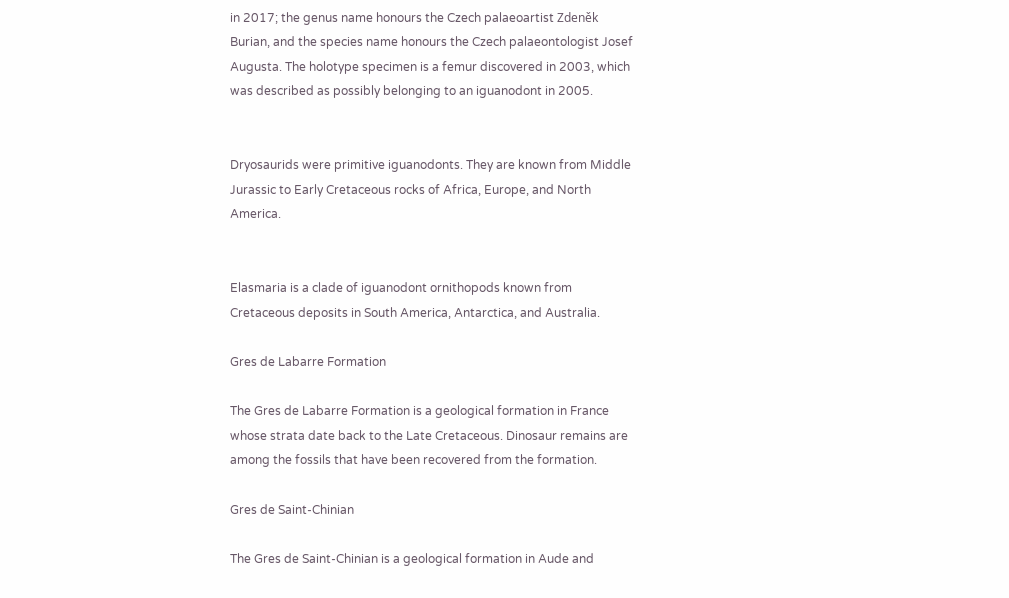in 2017; the genus name honours the Czech palaeoartist Zdeněk Burian, and the species name honours the Czech palaeontologist Josef Augusta. The holotype specimen is a femur discovered in 2003, which was described as possibly belonging to an iguanodont in 2005.


Dryosaurids were primitive iguanodonts. They are known from Middle Jurassic to Early Cretaceous rocks of Africa, Europe, and North America.


Elasmaria is a clade of iguanodont ornithopods known from Cretaceous deposits in South America, Antarctica, and Australia.

Gres de Labarre Formation

The Gres de Labarre Formation is a geological formation in France whose strata date back to the Late Cretaceous. Dinosaur remains are among the fossils that have been recovered from the formation.

Gres de Saint-Chinian

The Gres de Saint-Chinian is a geological formation in Aude and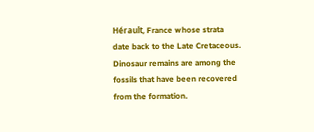Hérault, France whose strata date back to the Late Cretaceous. Dinosaur remains are among the fossils that have been recovered from the formation.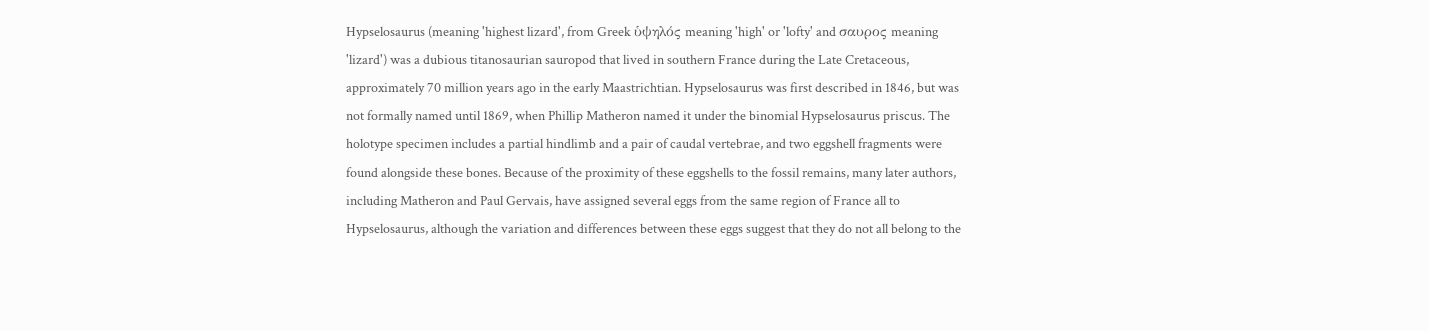Hypselosaurus (meaning 'highest lizard', from Greek ὑψηλός meaning 'high' or 'lofty' and σαυρος meaning 'lizard') was a dubious titanosaurian sauropod that lived in southern France during the Late Cretaceous, approximately 70 million years ago in the early Maastrichtian. Hypselosaurus was first described in 1846, but was not formally named until 1869, when Phillip Matheron named it under the binomial Hypselosaurus priscus. The holotype specimen includes a partial hindlimb and a pair of caudal vertebrae, and two eggshell fragments were found alongside these bones. Because of the proximity of these eggshells to the fossil remains, many later authors, including Matheron and Paul Gervais, have assigned several eggs from the same region of France all to Hypselosaurus, although the variation and differences between these eggs suggest that they do not all belong to the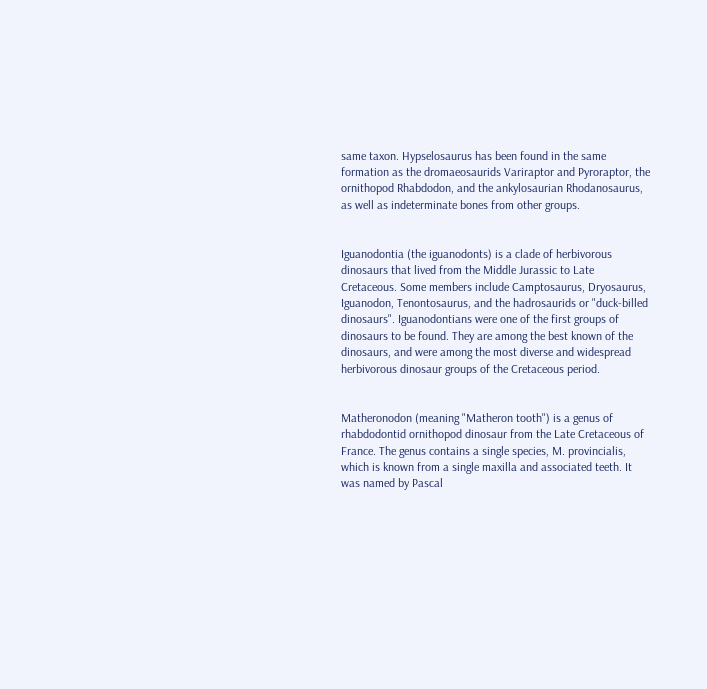same taxon. Hypselosaurus has been found in the same formation as the dromaeosaurids Variraptor and Pyroraptor, the ornithopod Rhabdodon, and the ankylosaurian Rhodanosaurus, as well as indeterminate bones from other groups.


Iguanodontia (the iguanodonts) is a clade of herbivorous dinosaurs that lived from the Middle Jurassic to Late Cretaceous. Some members include Camptosaurus, Dryosaurus, Iguanodon, Tenontosaurus, and the hadrosaurids or "duck-billed dinosaurs". Iguanodontians were one of the first groups of dinosaurs to be found. They are among the best known of the dinosaurs, and were among the most diverse and widespread herbivorous dinosaur groups of the Cretaceous period.


Matheronodon (meaning "Matheron tooth") is a genus of rhabdodontid ornithopod dinosaur from the Late Cretaceous of France. The genus contains a single species, M. provincialis, which is known from a single maxilla and associated teeth. It was named by Pascal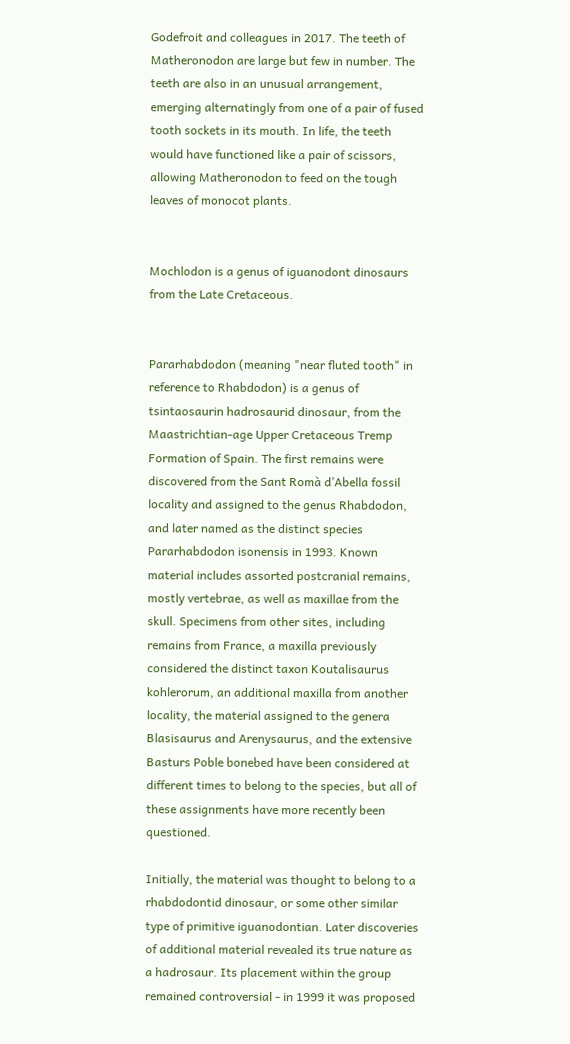Godefroit and colleagues in 2017. The teeth of Matheronodon are large but few in number. The teeth are also in an unusual arrangement, emerging alternatingly from one of a pair of fused tooth sockets in its mouth. In life, the teeth would have functioned like a pair of scissors, allowing Matheronodon to feed on the tough leaves of monocot plants.


Mochlodon is a genus of iguanodont dinosaurs from the Late Cretaceous.


Pararhabdodon (meaning "near fluted tooth" in reference to Rhabdodon) is a genus of tsintaosaurin hadrosaurid dinosaur, from the Maastrichtian-age Upper Cretaceous Tremp Formation of Spain. The first remains were discovered from the Sant Romà d’Abella fossil locality and assigned to the genus Rhabdodon, and later named as the distinct species Pararhabdodon isonensis in 1993. Known material includes assorted postcranial remains, mostly vertebrae, as well as maxillae from the skull. Specimens from other sites, including remains from France, a maxilla previously considered the distinct taxon Koutalisaurus kohlerorum, an additional maxilla from another locality, the material assigned to the genera Blasisaurus and Arenysaurus, and the extensive Basturs Poble bonebed have been considered at different times to belong to the species, but all of these assignments have more recently been questioned.

Initially, the material was thought to belong to a rhabdodontid dinosaur, or some other similar type of primitive iguanodontian. Later discoveries of additional material revealed its true nature as a hadrosaur. Its placement within the group remained controversial - in 1999 it was proposed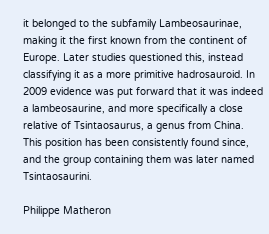it belonged to the subfamily Lambeosaurinae, making it the first known from the continent of Europe. Later studies questioned this, instead classifying it as a more primitive hadrosauroid. In 2009 evidence was put forward that it was indeed a lambeosaurine, and more specifically a close relative of Tsintaosaurus, a genus from China. This position has been consistently found since, and the group containing them was later named Tsintaosaurini.

Philippe Matheron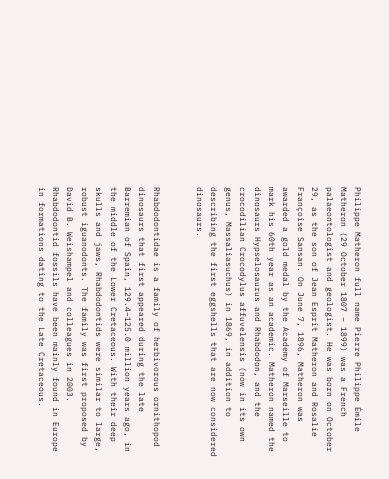Philippe Matheron full name Pierre Philippe Émile Matheron (29 October 1807 – 1899) was a French palaeontologist and geologist. He was born on October 29, as the son of Jean Esprit Matheron and Rosalie Françoise Sansan. On June 7, 1896, Matheron was awarded a gold medal by the Academy of Marseille to mark his 60th year as an academic. Matheron named the dinosaurs Hypselosaurus and Rhabdodon, and the crocodilian Crocodylus affuvelensis (now in its own genus, Massaliasuchus) in 1869, in addition to describing the first eggshells that are now considered dinosaurs.


Rhabdodontidae is a family of herbivorous ornithopod dinosaurs that first appeared during the late Barremian of Spain, 129.4–125.0 million years ago, in the middle of the Lower Cretaceous. With their deep skulls and jaws, Rhabdodontids were similar to large, robust iguanodonts. The family was first proposed by David B. Weishampel and colleagues in 2003. Rhabdodontid fossils have been mainly found in Europe in formations dating to the Late Cretaceous.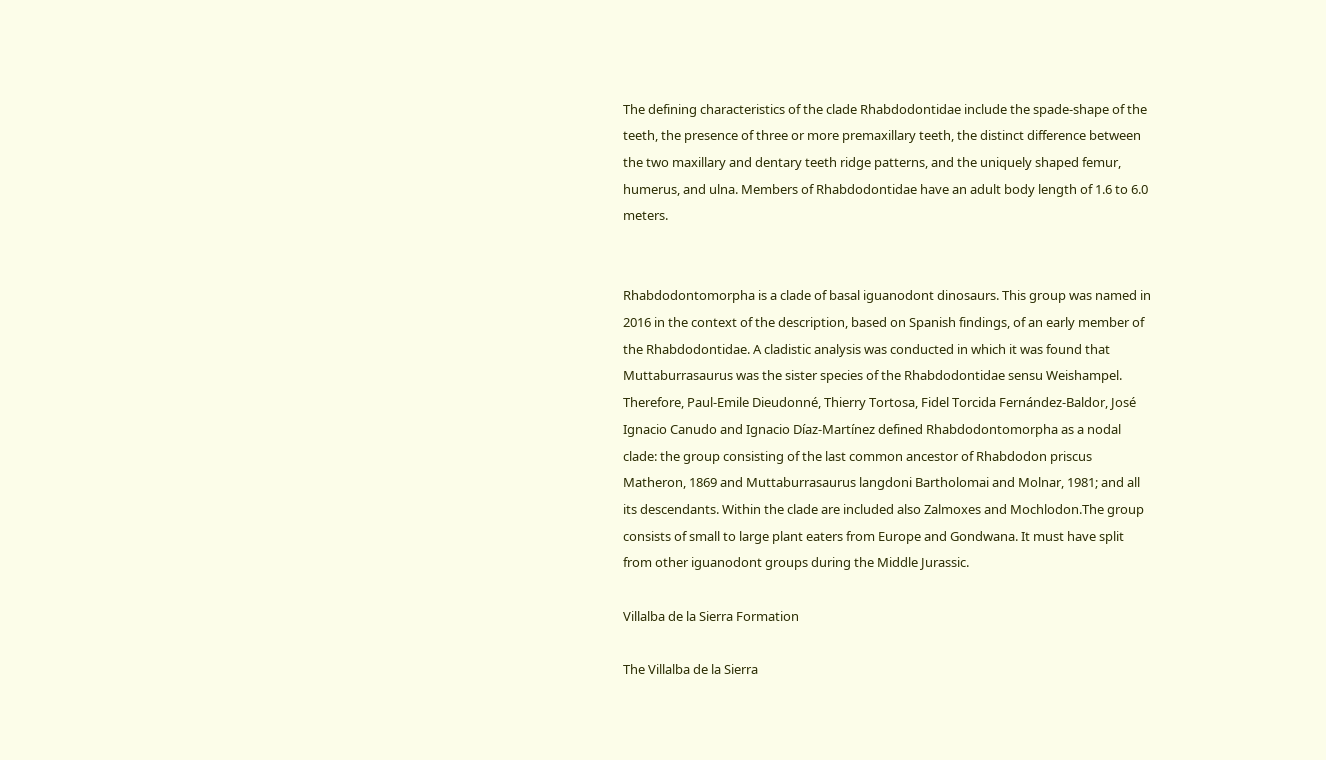The defining characteristics of the clade Rhabdodontidae include the spade-shape of the teeth, the presence of three or more premaxillary teeth, the distinct difference between the two maxillary and dentary teeth ridge patterns, and the uniquely shaped femur, humerus, and ulna. Members of Rhabdodontidae have an adult body length of 1.6 to 6.0 meters.


Rhabdodontomorpha is a clade of basal iguanodont dinosaurs. This group was named in 2016 in the context of the description, based on Spanish findings, of an early member of the Rhabdodontidae. A cladistic analysis was conducted in which it was found that Muttaburrasaurus was the sister species of the Rhabdodontidae sensu Weishampel. Therefore, Paul-Emile Dieudonné, Thierry Tortosa, Fidel Torcida Fernández-Baldor, José Ignacio Canudo and Ignacio Díaz-Martínez defined Rhabdodontomorpha as a nodal clade: the group consisting of the last common ancestor of Rhabdodon priscus Matheron, 1869 and Muttaburrasaurus langdoni Bartholomai and Molnar, 1981; and all its descendants. Within the clade are included also Zalmoxes and Mochlodon.The group consists of small to large plant eaters from Europe and Gondwana. It must have split from other iguanodont groups during the Middle Jurassic.

Villalba de la Sierra Formation

The Villalba de la Sierra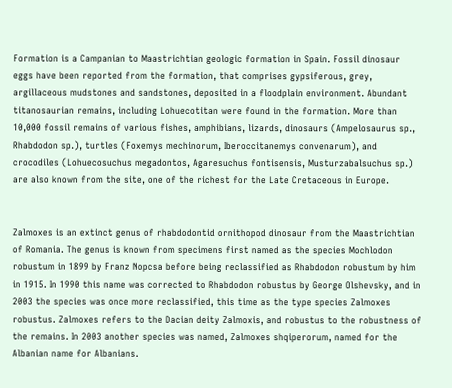Formation is a Campanian to Maastrichtian geologic formation in Spain. Fossil dinosaur eggs have been reported from the formation, that comprises gypsiferous, grey, argillaceous mudstones and sandstones, deposited in a floodplain environment. Abundant titanosaurian remains, including Lohuecotitan were found in the formation. More than 10,000 fossil remains of various fishes, amphibians, lizards, dinosaurs (Ampelosaurus sp., Rhabdodon sp.), turtles (Foxemys mechinorum, Iberoccitanemys convenarum), and crocodiles (Lohuecosuchus megadontos, Agaresuchus fontisensis, Musturzabalsuchus sp.) are also known from the site, one of the richest for the Late Cretaceous in Europe.


Zalmoxes is an extinct genus of rhabdodontid ornithopod dinosaur from the Maastrichtian of Romania. The genus is known from specimens first named as the species Mochlodon robustum in 1899 by Franz Nopcsa before being reclassified as Rhabdodon robustum by him in 1915. In 1990 this name was corrected to Rhabdodon robustus by George Olshevsky, and in 2003 the species was once more reclassified, this time as the type species Zalmoxes robustus. Zalmoxes refers to the Dacian deity Zalmoxis, and robustus to the robustness of the remains. In 2003 another species was named, Zalmoxes shqiperorum, named for the Albanian name for Albanians.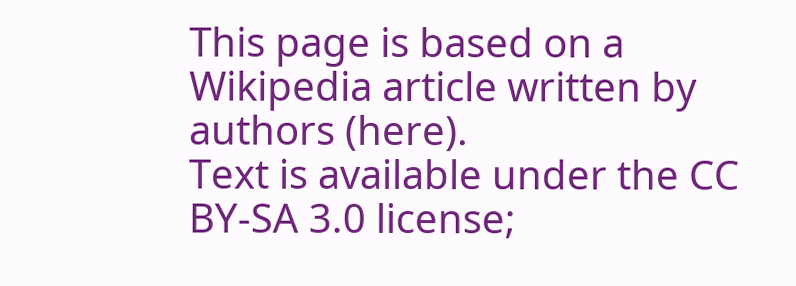This page is based on a Wikipedia article written by authors (here).
Text is available under the CC BY-SA 3.0 license;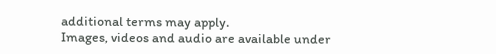additional terms may apply.
Images, videos and audio are available under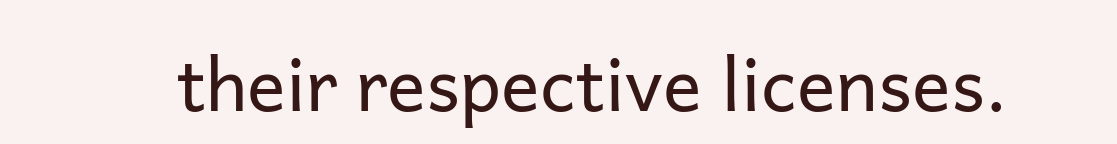their respective licenses.